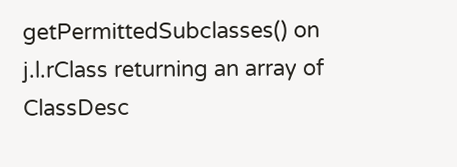getPermittedSubclasses() on j.l.rClass returning an array of ClassDesc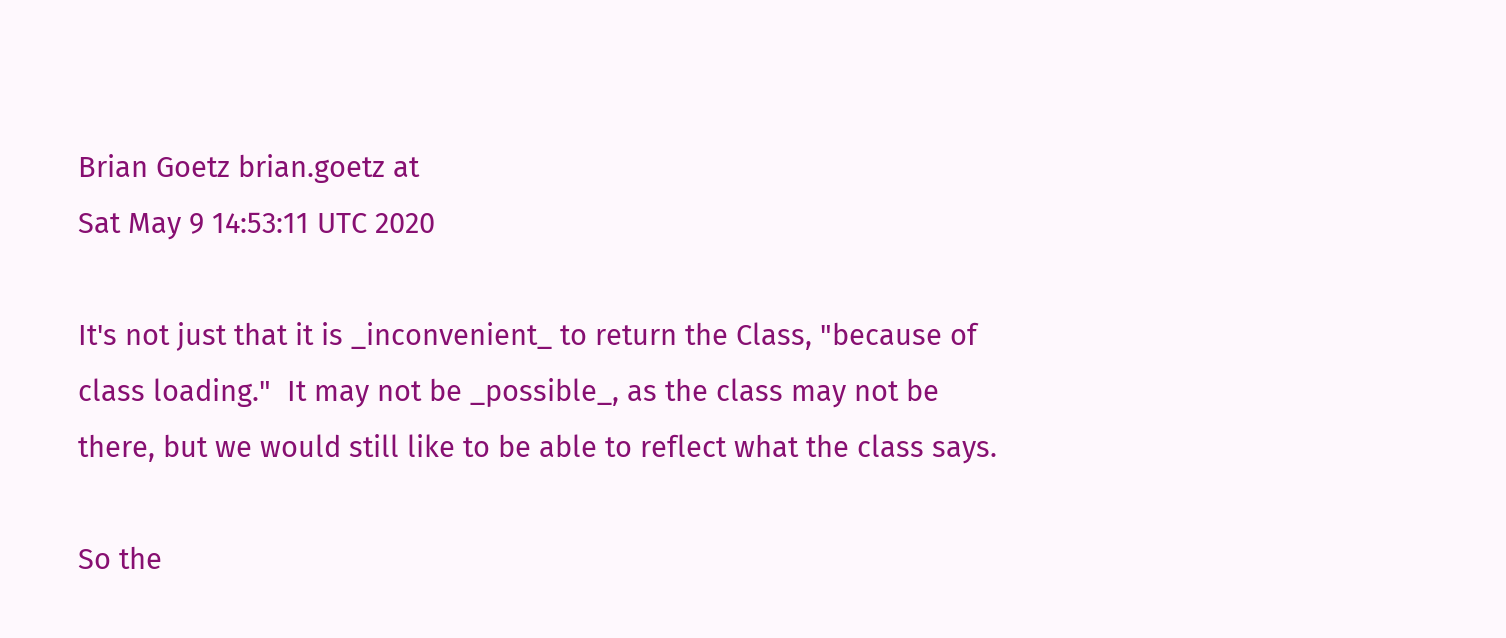Brian Goetz brian.goetz at
Sat May 9 14:53:11 UTC 2020

It's not just that it is _inconvenient_ to return the Class, "because of
class loading."  It may not be _possible_, as the class may not be
there, but we would still like to be able to reflect what the class says.

So the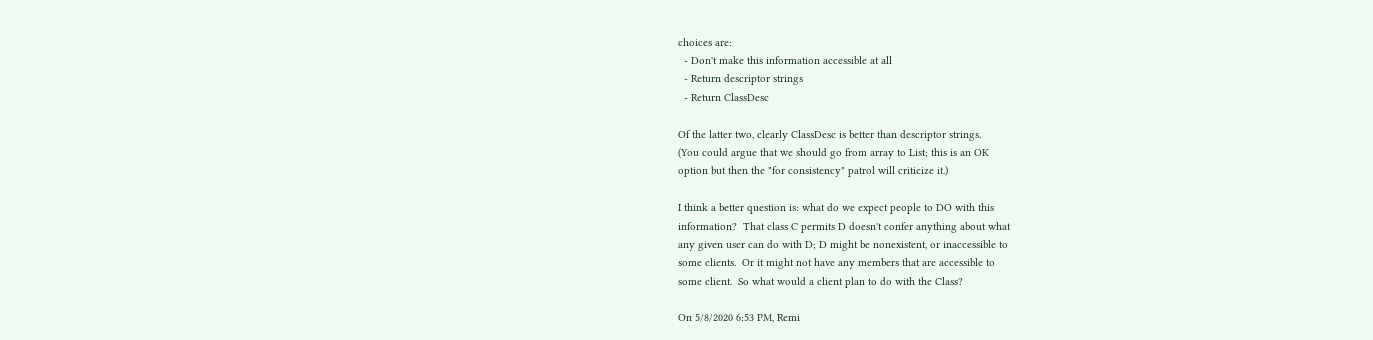choices are:
  - Don't make this information accessible at all
  - Return descriptor strings
  - Return ClassDesc

Of the latter two, clearly ClassDesc is better than descriptor strings.
(You could argue that we should go from array to List; this is an OK
option but then the "for consistency" patrol will criticize it.)

I think a better question is: what do we expect people to DO with this
information?  That class C permits D doesn't confer anything about what
any given user can do with D; D might be nonexistent, or inaccessible to
some clients.  Or it might not have any members that are accessible to
some client.  So what would a client plan to do with the Class?

On 5/8/2020 6:53 PM, Remi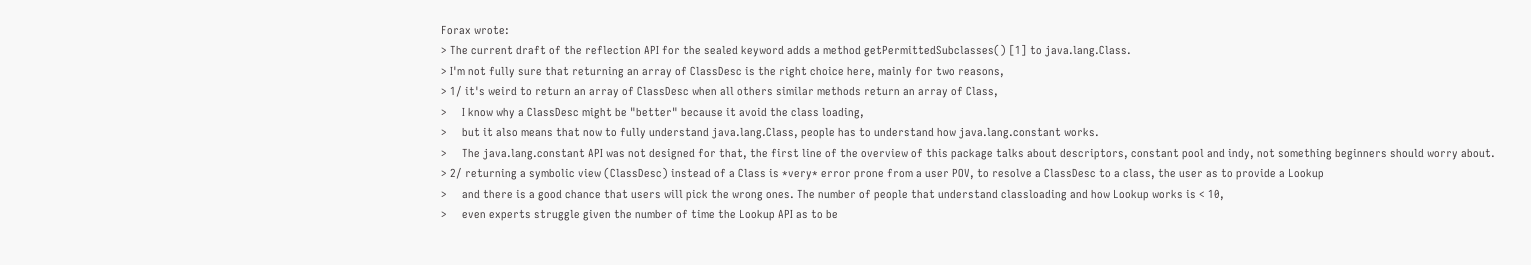Forax wrote:
> The current draft of the reflection API for the sealed keyword adds a method getPermittedSubclasses() [1] to java.lang.Class.
> I'm not fully sure that returning an array of ClassDesc is the right choice here, mainly for two reasons,
> 1/ it's weird to return an array of ClassDesc when all others similar methods return an array of Class,
>     I know why a ClassDesc might be "better" because it avoid the class loading,
>     but it also means that now to fully understand java.lang.Class, people has to understand how java.lang.constant works.
>     The java.lang.constant API was not designed for that, the first line of the overview of this package talks about descriptors, constant pool and indy, not something beginners should worry about.
> 2/ returning a symbolic view (ClassDesc) instead of a Class is *very* error prone from a user POV, to resolve a ClassDesc to a class, the user as to provide a Lookup
>     and there is a good chance that users will pick the wrong ones. The number of people that understand classloading and how Lookup works is < 10,
>     even experts struggle given the number of time the Lookup API as to be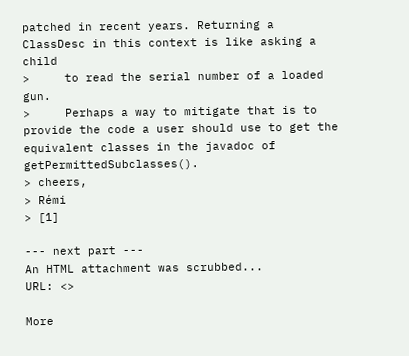patched in recent years. Returning a ClassDesc in this context is like asking a child
>     to read the serial number of a loaded gun.
>     Perhaps a way to mitigate that is to provide the code a user should use to get the equivalent classes in the javadoc of getPermittedSubclasses().
> cheers,
> Rémi
> [1]

--- next part ---
An HTML attachment was scrubbed...
URL: <>

More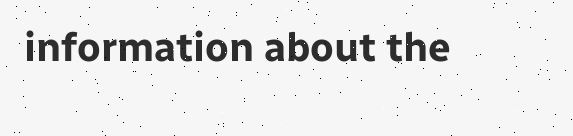information about the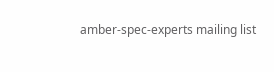amber-spec-experts mailing list